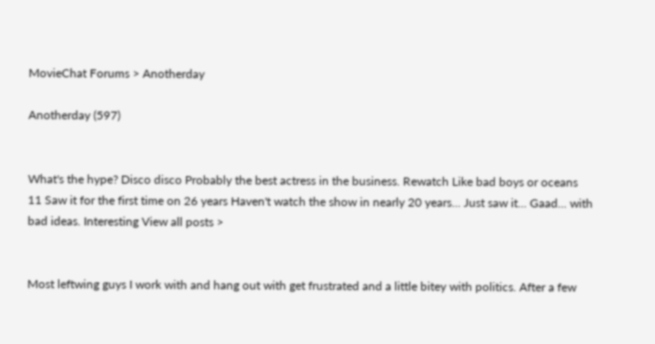MovieChat Forums > Anotherday

Anotherday (597)


What's the hype? Disco disco Probably the best actress in the business. Rewatch Like bad boys or oceans 11 Saw it for the first time on 26 years Haven't watch the show in nearly 20 years... Just saw it... Gaad... with bad ideas. Interesting View all posts >


Most leftwing guys I work with and hang out with get frustrated and a little bitey with politics. After a few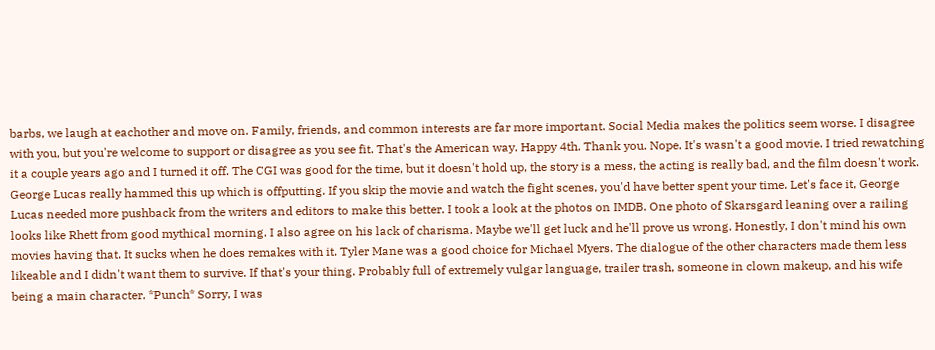barbs, we laugh at eachother and move on. Family, friends, and common interests are far more important. Social Media makes the politics seem worse. I disagree with you, but you're welcome to support or disagree as you see fit. That's the American way. Happy 4th. Thank you. Nope. It's wasn't a good movie. I tried rewatching it a couple years ago and I turned it off. The CGI was good for the time, but it doesn't hold up, the story is a mess, the acting is really bad, and the film doesn't work. George Lucas really hammed this up which is offputting. If you skip the movie and watch the fight scenes, you'd have better spent your time. Let's face it, George Lucas needed more pushback from the writers and editors to make this better. I took a look at the photos on IMDB. One photo of Skarsgard leaning over a railing looks like Rhett from good mythical morning. I also agree on his lack of charisma. Maybe we'll get luck and he'll prove us wrong. Honestly, I don't mind his own movies having that. It sucks when he does remakes with it. Tyler Mane was a good choice for Michael Myers. The dialogue of the other characters made them less likeable and I didn't want them to survive. If that's your thing. Probably full of extremely vulgar language, trailer trash, someone in clown makeup, and his wife being a main character. *Punch* Sorry, I was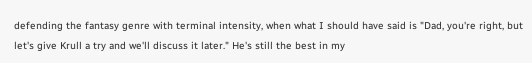defending the fantasy genre with terminal intensity, when what I should have said is "Dad, you're right, but let's give Krull a try and we'll discuss it later." He's still the best in my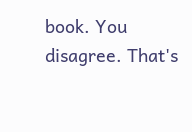book. You disagree. That's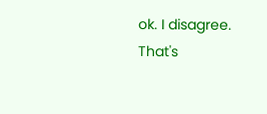ok. I disagree. That's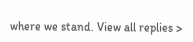where we stand. View all replies >